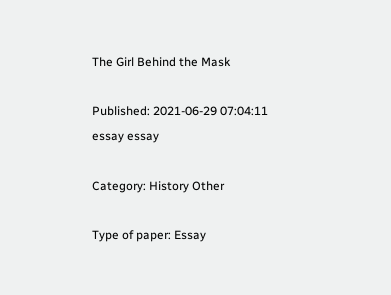The Girl Behind the Mask

Published: 2021-06-29 07:04:11
essay essay

Category: History Other

Type of paper: Essay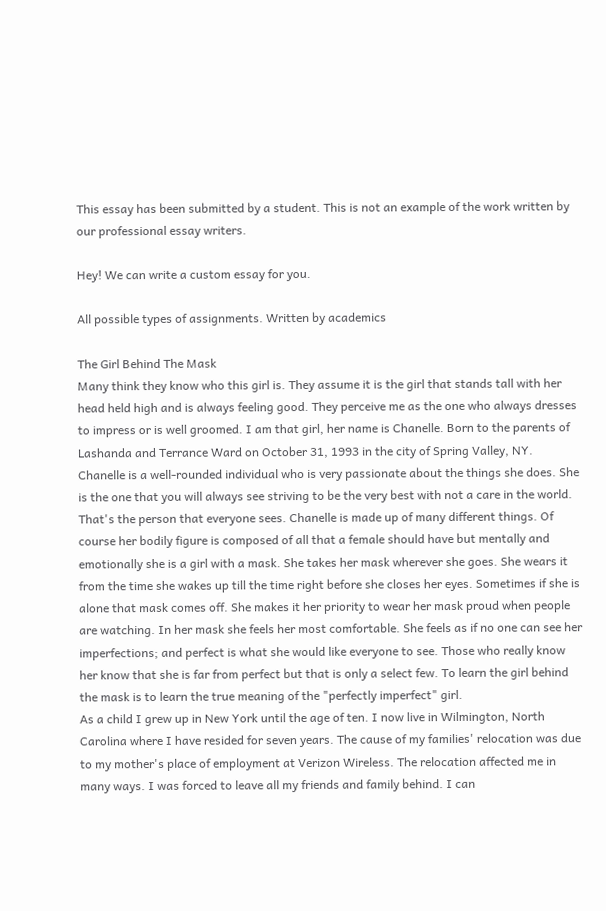This essay has been submitted by a student. This is not an example of the work written by our professional essay writers.

Hey! We can write a custom essay for you.

All possible types of assignments. Written by academics

The Girl Behind The Mask
Many think they know who this girl is. They assume it is the girl that stands tall with her head held high and is always feeling good. They perceive me as the one who always dresses to impress or is well groomed. I am that girl, her name is Chanelle. Born to the parents of Lashanda and Terrance Ward on October 31, 1993 in the city of Spring Valley, NY. Chanelle is a well-rounded individual who is very passionate about the things she does. She is the one that you will always see striving to be the very best with not a care in the world. That's the person that everyone sees. Chanelle is made up of many different things. Of course her bodily figure is composed of all that a female should have but mentally and emotionally she is a girl with a mask. She takes her mask wherever she goes. She wears it from the time she wakes up till the time right before she closes her eyes. Sometimes if she is alone that mask comes off. She makes it her priority to wear her mask proud when people are watching. In her mask she feels her most comfortable. She feels as if no one can see her imperfections; and perfect is what she would like everyone to see. Those who really know her know that she is far from perfect but that is only a select few. To learn the girl behind the mask is to learn the true meaning of the "perfectly imperfect" girl.
As a child I grew up in New York until the age of ten. I now live in Wilmington, North Carolina where I have resided for seven years. The cause of my families' relocation was due to my mother's place of employment at Verizon Wireless. The relocation affected me in many ways. I was forced to leave all my friends and family behind. I can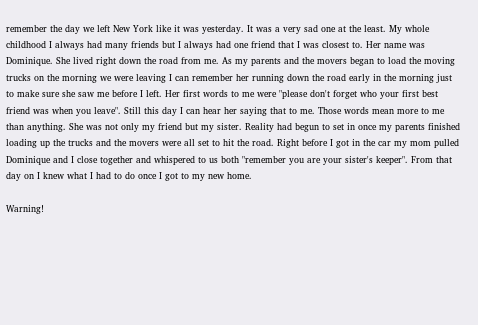remember the day we left New York like it was yesterday. It was a very sad one at the least. My whole childhood I always had many friends but I always had one friend that I was closest to. Her name was Dominique. She lived right down the road from me. As my parents and the movers began to load the moving trucks on the morning we were leaving I can remember her running down the road early in the morning just to make sure she saw me before I left. Her first words to me were "please don't forget who your first best friend was when you leave". Still this day I can hear her saying that to me. Those words mean more to me than anything. She was not only my friend but my sister. Reality had begun to set in once my parents finished loading up the trucks and the movers were all set to hit the road. Right before I got in the car my mom pulled Dominique and I close together and whispered to us both "remember you are your sister's keeper". From that day on I knew what I had to do once I got to my new home.

Warning!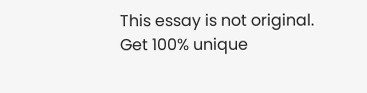This essay is not original. Get 100% unique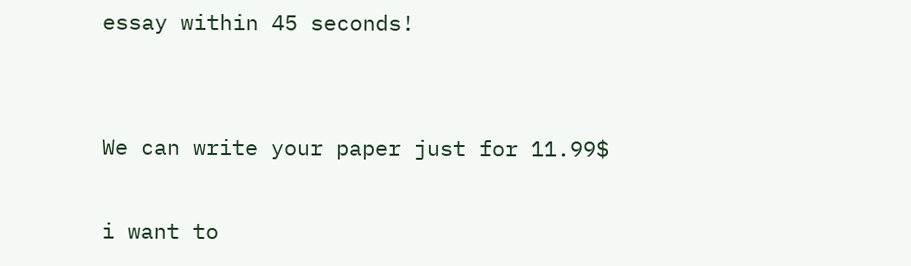essay within 45 seconds!


We can write your paper just for 11.99$

i want to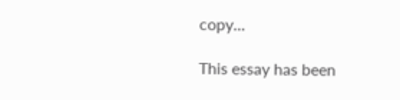copy...

This essay has been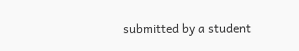submitted by a student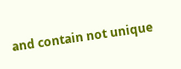and contain not unique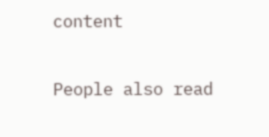content

People also read